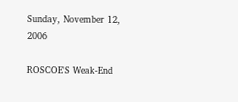Sunday, November 12, 2006

ROSCOE'S Weak-End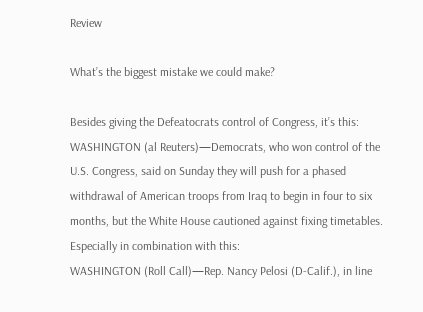Review

What’s the biggest mistake we could make?

Besides giving the Defeatocrats control of Congress, it’s this:
WASHINGTON (al Reuters)—Democrats, who won control of the U.S. Congress, said on Sunday they will push for a phased withdrawal of American troops from Iraq to begin in four to six months, but the White House cautioned against fixing timetables.
Especially in combination with this:
WASHINGTON (Roll Call)—Rep. Nancy Pelosi (D-Calif.), in line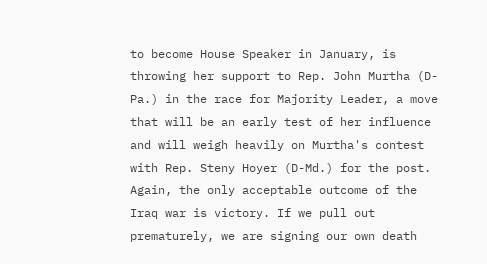to become House Speaker in January, is throwing her support to Rep. John Murtha (D-Pa.) in the race for Majority Leader, a move that will be an early test of her influence and will weigh heavily on Murtha's contest with Rep. Steny Hoyer (D-Md.) for the post.
Again, the only acceptable outcome of the Iraq war is victory. If we pull out prematurely, we are signing our own death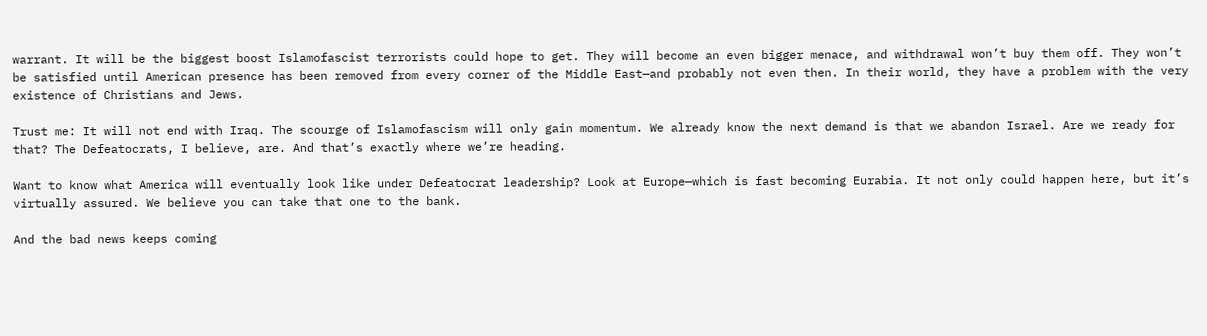warrant. It will be the biggest boost Islamofascist terrorists could hope to get. They will become an even bigger menace, and withdrawal won’t buy them off. They won’t be satisfied until American presence has been removed from every corner of the Middle East—and probably not even then. In their world, they have a problem with the very existence of Christians and Jews.

Trust me: It will not end with Iraq. The scourge of Islamofascism will only gain momentum. We already know the next demand is that we abandon Israel. Are we ready for that? The Defeatocrats, I believe, are. And that’s exactly where we’re heading.

Want to know what America will eventually look like under Defeatocrat leadership? Look at Europe—which is fast becoming Eurabia. It not only could happen here, but it’s virtually assured. We believe you can take that one to the bank.

And the bad news keeps coming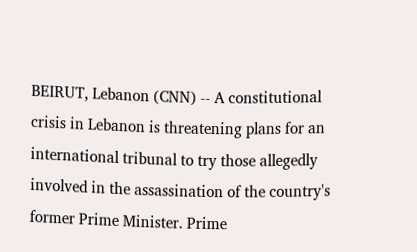BEIRUT, Lebanon (CNN) -- A constitutional crisis in Lebanon is threatening plans for an international tribunal to try those allegedly involved in the assassination of the country's former Prime Minister. Prime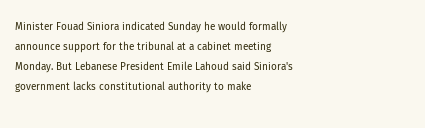Minister Fouad Siniora indicated Sunday he would formally announce support for the tribunal at a cabinet meeting Monday. But Lebanese President Emile Lahoud said Siniora's government lacks constitutional authority to make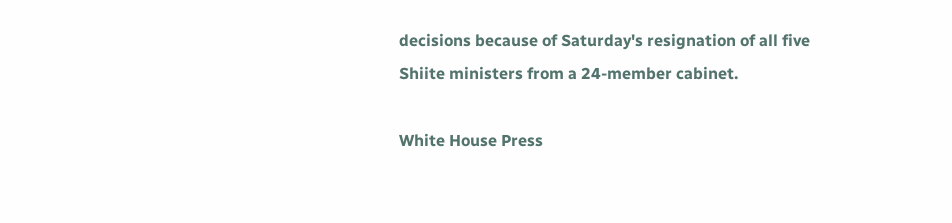decisions because of Saturday's resignation of all five Shiite ministers from a 24-member cabinet.

White House Press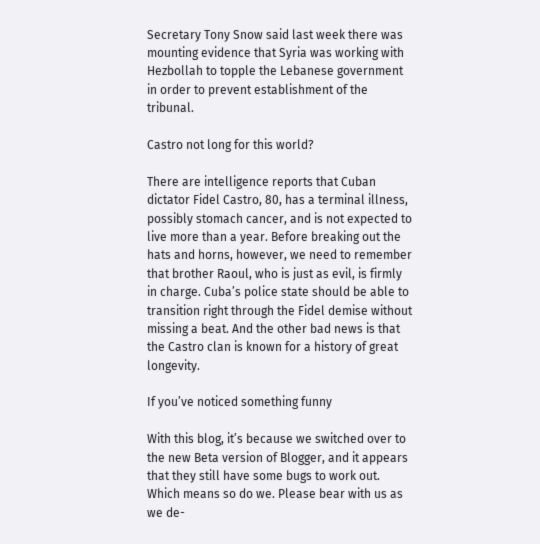Secretary Tony Snow said last week there was mounting evidence that Syria was working with Hezbollah to topple the Lebanese government in order to prevent establishment of the tribunal.

Castro not long for this world?

There are intelligence reports that Cuban dictator Fidel Castro, 80, has a terminal illness, possibly stomach cancer, and is not expected to live more than a year. Before breaking out the hats and horns, however, we need to remember that brother Raoul, who is just as evil, is firmly in charge. Cuba’s police state should be able to transition right through the Fidel demise without missing a beat. And the other bad news is that the Castro clan is known for a history of great longevity.

If you’ve noticed something funny

With this blog, it’s because we switched over to the new Beta version of Blogger, and it appears that they still have some bugs to work out. Which means so do we. Please bear with us as we de-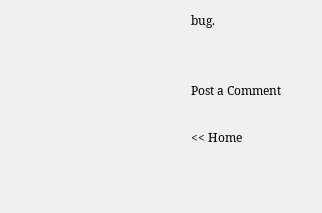bug.


Post a Comment

<< Home